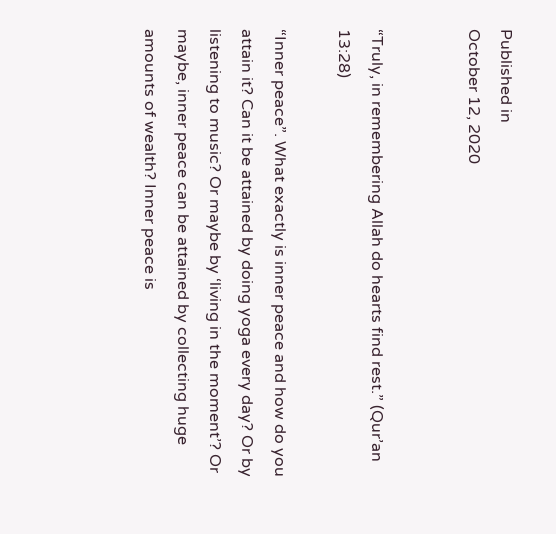Published in
October 12, 2020


“Truly, in remembering Allah do hearts find rest.” (Qur’an 13:28)

“Inner peace”. What exactly is inner peace and how do you attain it? Can it be attained by doing yoga every day? Or by listening to music? Or maybe by ‘living in the moment’? Or maybe, inner peace can be attained by collecting huge amounts of wealth? Inner peace is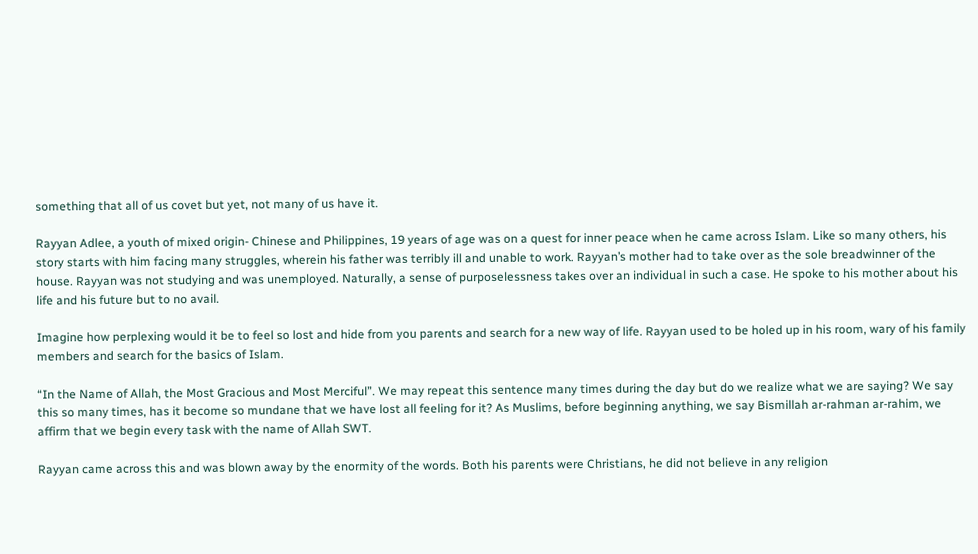something that all of us covet but yet, not many of us have it.

Rayyan Adlee, a youth of mixed origin- Chinese and Philippines, 19 years of age was on a quest for inner peace when he came across Islam. Like so many others, his story starts with him facing many struggles, wherein his father was terribly ill and unable to work. Rayyan’s mother had to take over as the sole breadwinner of the house. Rayyan was not studying and was unemployed. Naturally, a sense of purposelessness takes over an individual in such a case. He spoke to his mother about his life and his future but to no avail.

Imagine how perplexing would it be to feel so lost and hide from you parents and search for a new way of life. Rayyan used to be holed up in his room, wary of his family members and search for the basics of Islam.

“In the Name of Allah, the Most Gracious and Most Merciful”. We may repeat this sentence many times during the day but do we realize what we are saying? We say this so many times, has it become so mundane that we have lost all feeling for it? As Muslims, before beginning anything, we say Bismillah ar-rahman ar-rahim, we affirm that we begin every task with the name of Allah SWT.

Rayyan came across this and was blown away by the enormity of the words. Both his parents were Christians, he did not believe in any religion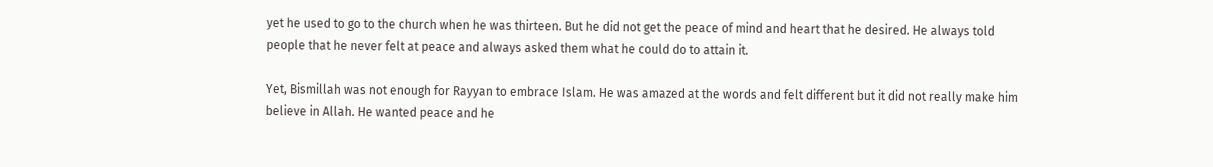yet he used to go to the church when he was thirteen. But he did not get the peace of mind and heart that he desired. He always told people that he never felt at peace and always asked them what he could do to attain it.

Yet, Bismillah was not enough for Rayyan to embrace Islam. He was amazed at the words and felt different but it did not really make him believe in Allah. He wanted peace and he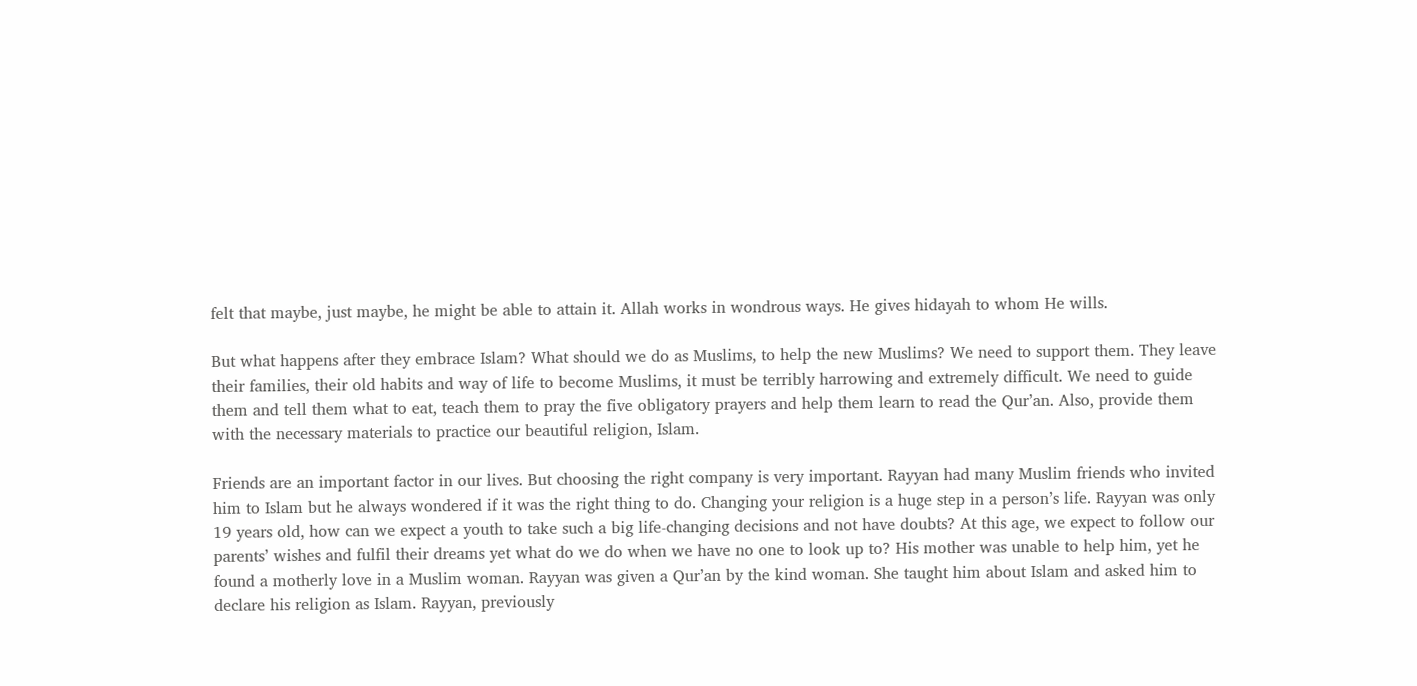felt that maybe, just maybe, he might be able to attain it. Allah works in wondrous ways. He gives hidayah to whom He wills.

But what happens after they embrace Islam? What should we do as Muslims, to help the new Muslims? We need to support them. They leave their families, their old habits and way of life to become Muslims, it must be terribly harrowing and extremely difficult. We need to guide them and tell them what to eat, teach them to pray the five obligatory prayers and help them learn to read the Qur’an. Also, provide them with the necessary materials to practice our beautiful religion, Islam.

Friends are an important factor in our lives. But choosing the right company is very important. Rayyan had many Muslim friends who invited him to Islam but he always wondered if it was the right thing to do. Changing your religion is a huge step in a person’s life. Rayyan was only 19 years old, how can we expect a youth to take such a big life-changing decisions and not have doubts? At this age, we expect to follow our parents’ wishes and fulfil their dreams yet what do we do when we have no one to look up to? His mother was unable to help him, yet he found a motherly love in a Muslim woman. Rayyan was given a Qur’an by the kind woman. She taught him about Islam and asked him to declare his religion as Islam. Rayyan, previously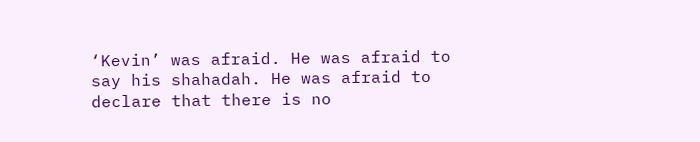‘Kevin’ was afraid. He was afraid to say his shahadah. He was afraid to declare that there is no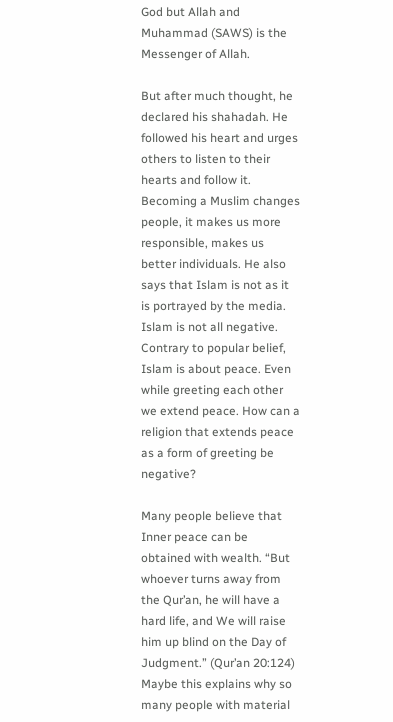God but Allah and Muhammad (SAWS) is the Messenger of Allah.

But after much thought, he declared his shahadah. He followed his heart and urges others to listen to their hearts and follow it. Becoming a Muslim changes people, it makes us more responsible, makes us better individuals. He also says that Islam is not as it is portrayed by the media. Islam is not all negative. Contrary to popular belief, Islam is about peace. Even while greeting each other we extend peace. How can a religion that extends peace as a form of greeting be negative?

Many people believe that Inner peace can be obtained with wealth. “But whoever turns away from the Qur’an, he will have a hard life, and We will raise him up blind on the Day of Judgment.” (Qur’an 20:124) Maybe this explains why so many people with material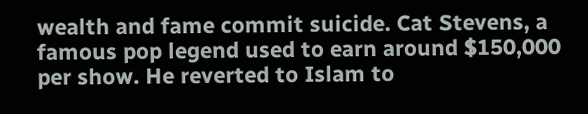wealth and fame commit suicide. Cat Stevens, a famous pop legend used to earn around $150,000 per show. He reverted to Islam to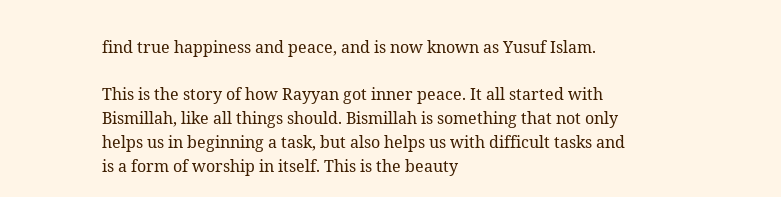find true happiness and peace, and is now known as Yusuf Islam.

This is the story of how Rayyan got inner peace. It all started with Bismillah, like all things should. Bismillah is something that not only helps us in beginning a task, but also helps us with difficult tasks and is a form of worship in itself. This is the beauty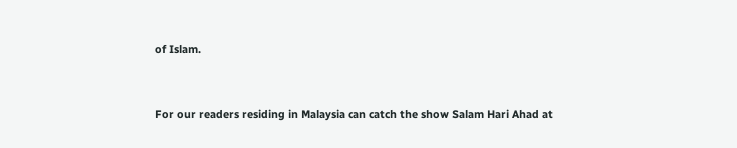of Islam.


For our readers residing in Malaysia can catch the show Salam Hari Ahad at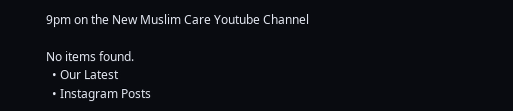9pm on the New Muslim Care Youtube Channel

No items found.
  • Our Latest
  • Instagram Posts